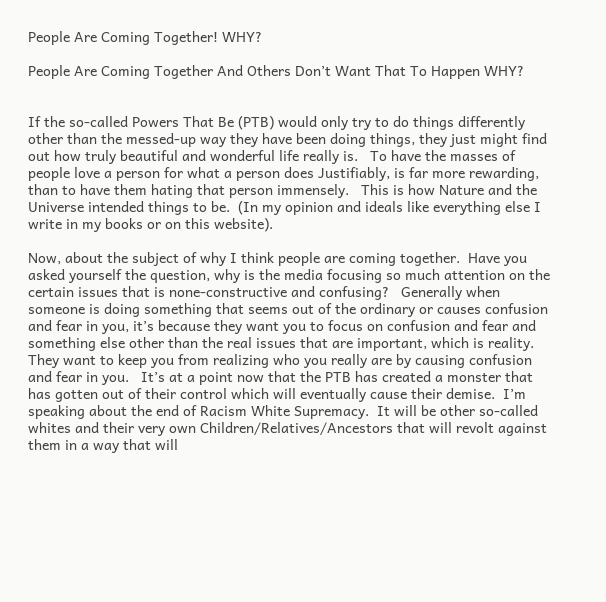People Are Coming Together! WHY?

People Are Coming Together And Others Don’t Want That To Happen WHY?


If the so-called Powers That Be (PTB) would only try to do things differently other than the messed-up way they have been doing things, they just might find out how truly beautiful and wonderful life really is.   To have the masses of people love a person for what a person does Justifiably, is far more rewarding, than to have them hating that person immensely.   This is how Nature and the Universe intended things to be.  (In my opinion and ideals like everything else I write in my books or on this website).

Now, about the subject of why I think people are coming together.  Have you asked yourself the question, why is the media focusing so much attention on the certain issues that is none-constructive and confusing?   Generally when someone is doing something that seems out of the ordinary or causes confusion and fear in you, it’s because they want you to focus on confusion and fear and something else other than the real issues that are important, which is reality.  They want to keep you from realizing who you really are by causing confusion and fear in you.   It’s at a point now that the PTB has created a monster that has gotten out of their control which will eventually cause their demise.  I’m speaking about the end of Racism White Supremacy.  It will be other so-called whites and their very own Children/Relatives/Ancestors that will revolt against them in a way that will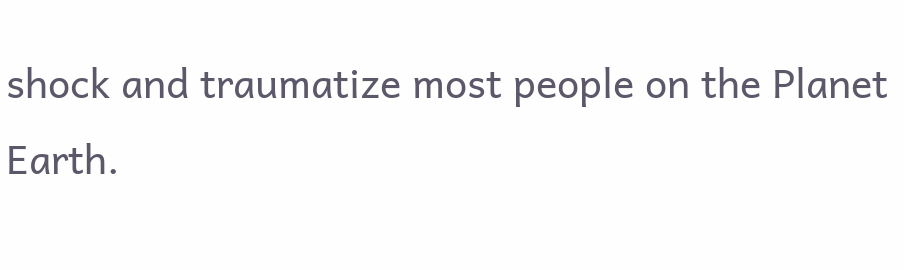shock and traumatize most people on the Planet Earth.